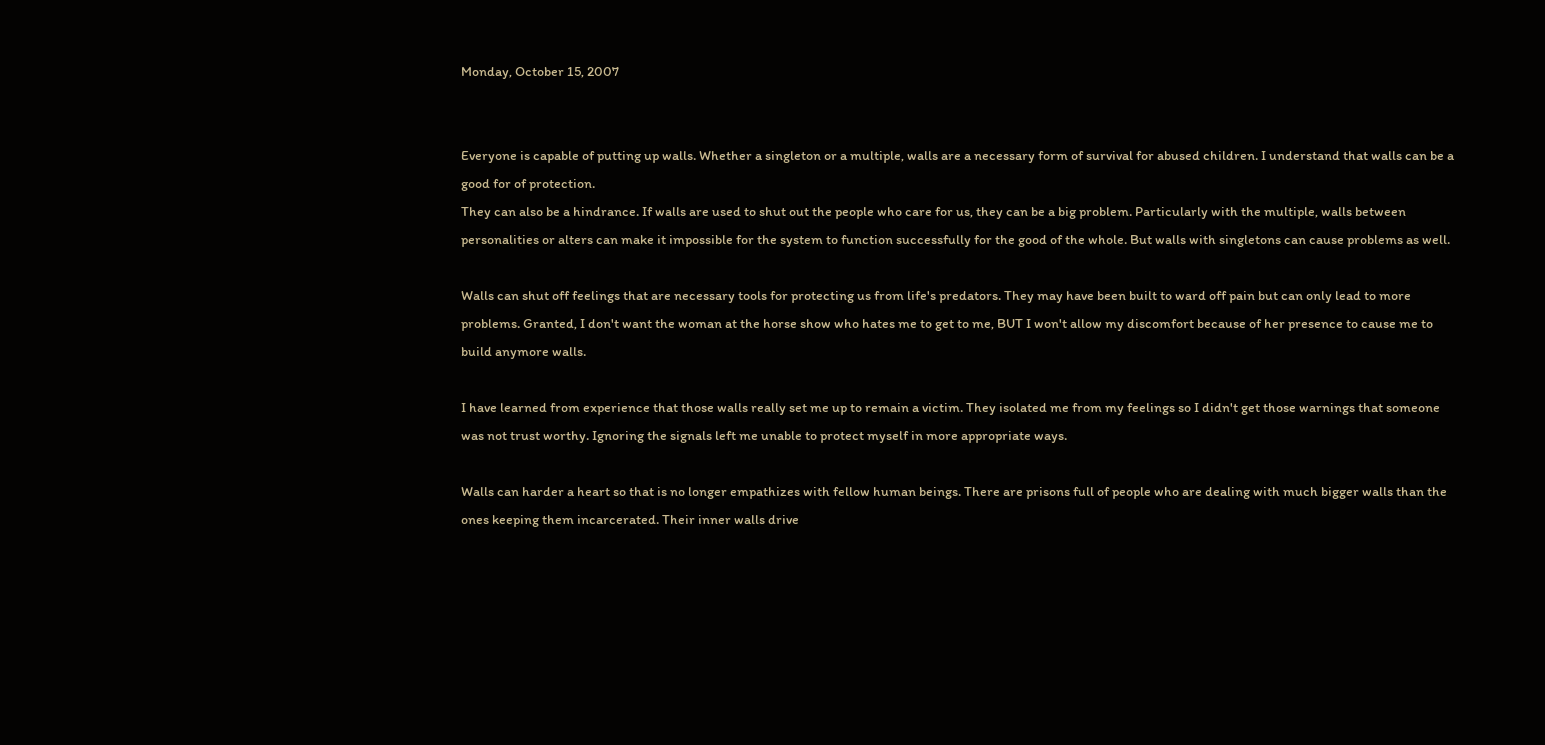Monday, October 15, 2007


Everyone is capable of putting up walls. Whether a singleton or a multiple, walls are a necessary form of survival for abused children. I understand that walls can be a good for of protection.
They can also be a hindrance. If walls are used to shut out the people who care for us, they can be a big problem. Particularly with the multiple, walls between personalities or alters can make it impossible for the system to function successfully for the good of the whole. But walls with singletons can cause problems as well.

Walls can shut off feelings that are necessary tools for protecting us from life's predators. They may have been built to ward off pain but can only lead to more problems. Granted, I don't want the woman at the horse show who hates me to get to me, BUT I won't allow my discomfort because of her presence to cause me to build anymore walls.

I have learned from experience that those walls really set me up to remain a victim. They isolated me from my feelings so I didn't get those warnings that someone was not trust worthy. Ignoring the signals left me unable to protect myself in more appropriate ways.

Walls can harder a heart so that is no longer empathizes with fellow human beings. There are prisons full of people who are dealing with much bigger walls than the ones keeping them incarcerated. Their inner walls drive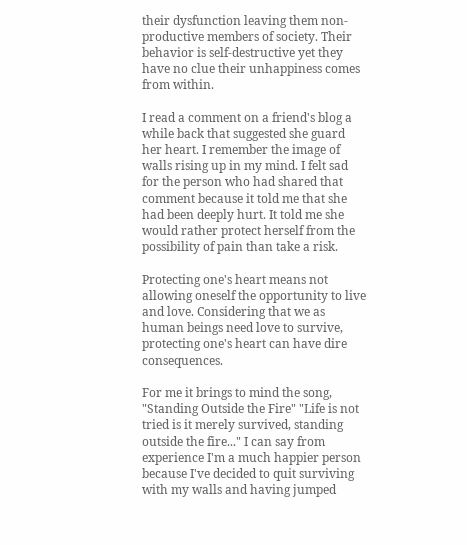their dysfunction leaving them non-productive members of society. Their behavior is self-destructive yet they have no clue their unhappiness comes from within.

I read a comment on a friend's blog a while back that suggested she guard her heart. I remember the image of walls rising up in my mind. I felt sad for the person who had shared that comment because it told me that she had been deeply hurt. It told me she would rather protect herself from the possibility of pain than take a risk.

Protecting one's heart means not allowing oneself the opportunity to live and love. Considering that we as human beings need love to survive, protecting one's heart can have dire consequences.

For me it brings to mind the song, "Standing Outside the Fire" "Life is not tried is it merely survived, standing outside the fire..." I can say from experience I'm a much happier person because I've decided to quit surviving with my walls and having jumped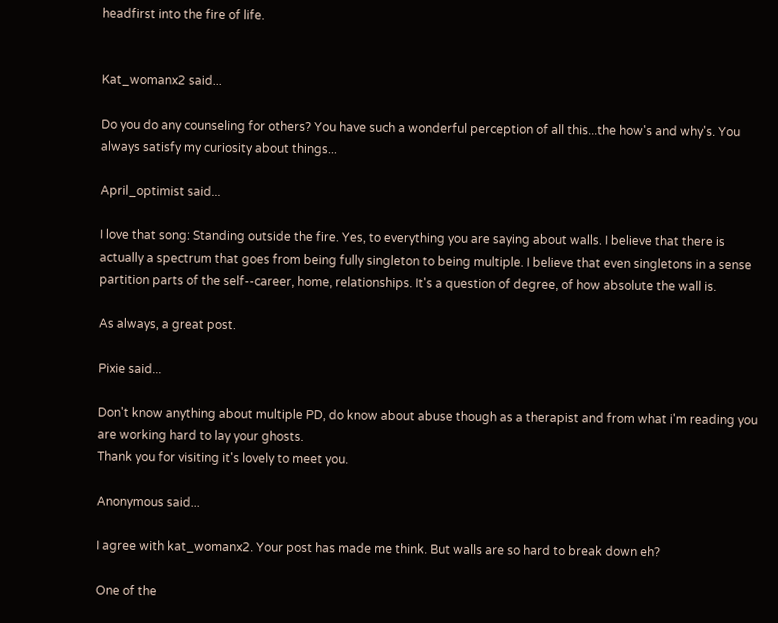headfirst into the fire of life.


Kat_womanx2 said...

Do you do any counseling for others? You have such a wonderful perception of all this...the how's and why's. You always satisfy my curiosity about things...

April_optimist said...

I love that song: Standing outside the fire. Yes, to everything you are saying about walls. I believe that there is actually a spectrum that goes from being fully singleton to being multiple. I believe that even singletons in a sense partition parts of the self--career, home, relationships. It's a question of degree, of how absolute the wall is.

As always, a great post.

Pixie said...

Don't know anything about multiple PD, do know about abuse though as a therapist and from what i'm reading you are working hard to lay your ghosts.
Thank you for visiting it's lovely to meet you.

Anonymous said...

I agree with kat_womanx2. Your post has made me think. But walls are so hard to break down eh?

One of the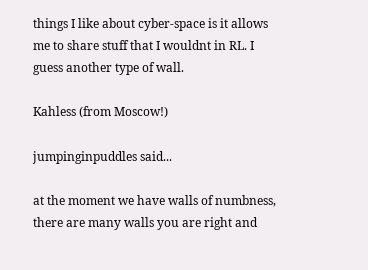things I like about cyber-space is it allows me to share stuff that I wouldnt in RL. I guess another type of wall.

Kahless (from Moscow!)

jumpinginpuddles said...

at the moment we have walls of numbness, there are many walls you are right and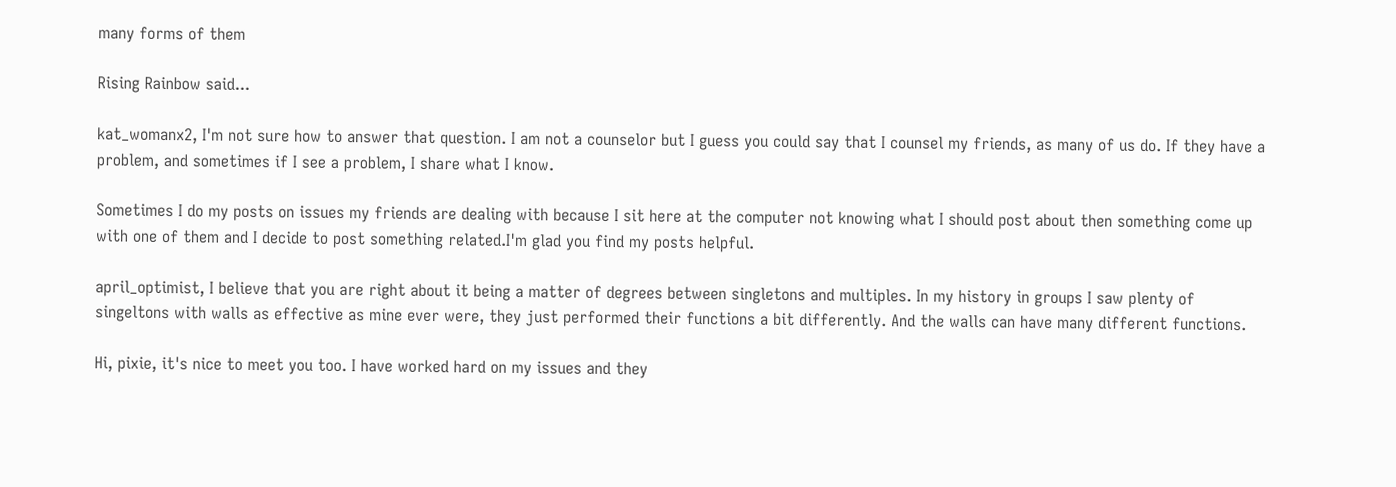many forms of them

Rising Rainbow said...

kat_womanx2, I'm not sure how to answer that question. I am not a counselor but I guess you could say that I counsel my friends, as many of us do. If they have a problem, and sometimes if I see a problem, I share what I know.

Sometimes I do my posts on issues my friends are dealing with because I sit here at the computer not knowing what I should post about then something come up with one of them and I decide to post something related.I'm glad you find my posts helpful.

april_optimist, I believe that you are right about it being a matter of degrees between singletons and multiples. In my history in groups I saw plenty of singeltons with walls as effective as mine ever were, they just performed their functions a bit differently. And the walls can have many different functions.

Hi, pixie, it's nice to meet you too. I have worked hard on my issues and they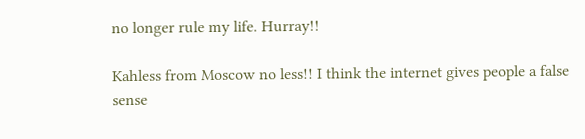no longer rule my life. Hurray!!

Kahless from Moscow no less!! I think the internet gives people a false sense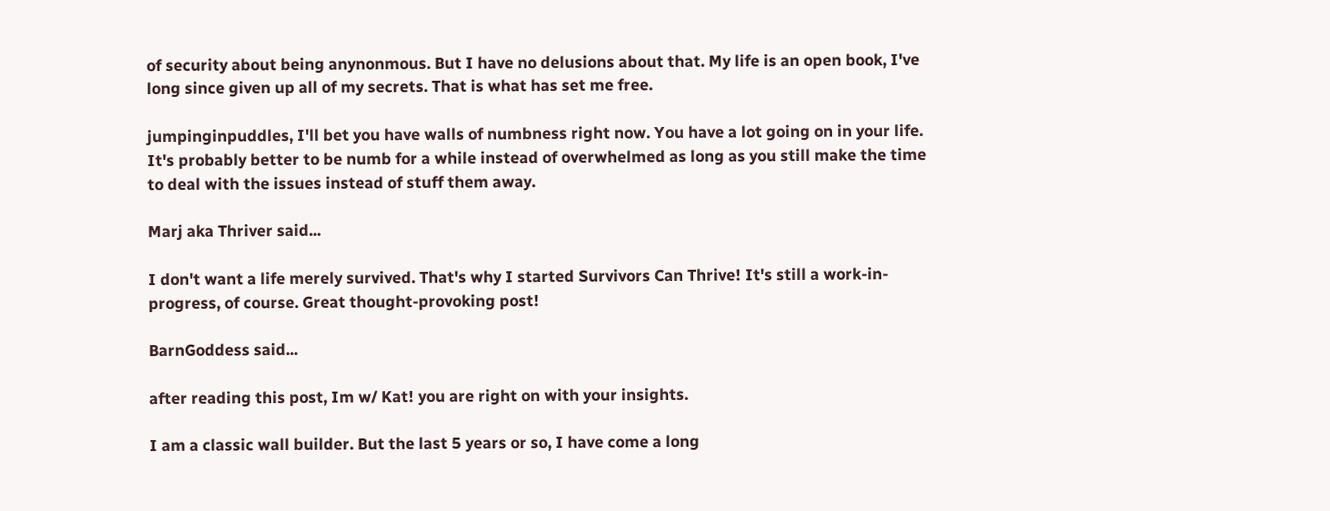of security about being anynonmous. But I have no delusions about that. My life is an open book, I've long since given up all of my secrets. That is what has set me free.

jumpinginpuddles, I'll bet you have walls of numbness right now. You have a lot going on in your life. It's probably better to be numb for a while instead of overwhelmed as long as you still make the time to deal with the issues instead of stuff them away.

Marj aka Thriver said...

I don't want a life merely survived. That's why I started Survivors Can Thrive! It's still a work-in-progress, of course. Great thought-provoking post!

BarnGoddess said...

after reading this post, Im w/ Kat! you are right on with your insights.

I am a classic wall builder. But the last 5 years or so, I have come a long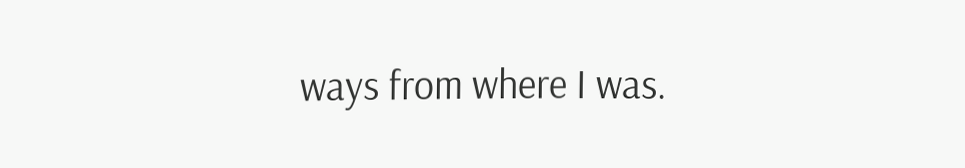ways from where I was.